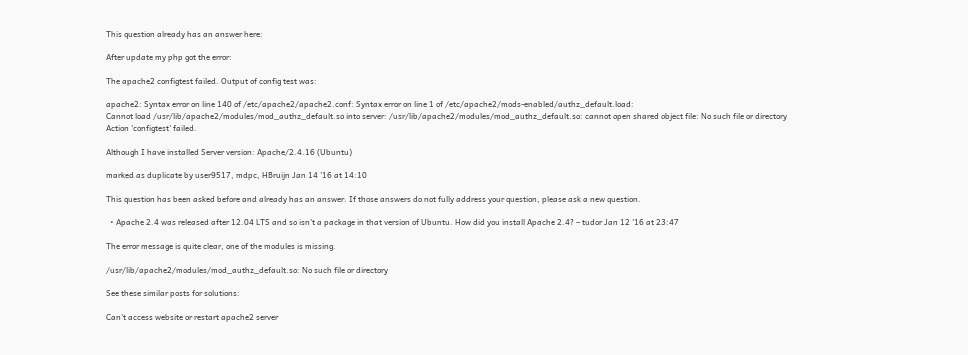This question already has an answer here:

After update my php got the error:

The apache2 configtest failed. Output of config test was:

apache2: Syntax error on line 140 of /etc/apache2/apache2.conf: Syntax error on line 1 of /etc/apache2/mods-enabled/authz_default.load:
Cannot load /usr/lib/apache2/modules/mod_authz_default.so into server: /usr/lib/apache2/modules/mod_authz_default.so: cannot open shared object file: No such file or directory
Action 'configtest' failed.

Although I have installed Server version: Apache/2.4.16 (Ubuntu)

marked as duplicate by user9517, mdpc, HBruijn Jan 14 '16 at 14:10

This question has been asked before and already has an answer. If those answers do not fully address your question, please ask a new question.

  • Apache 2.4 was released after 12.04 LTS and so isn't a package in that version of Ubuntu. How did you install Apache 2.4? – tudor Jan 12 '16 at 23:47

The error message is quite clear, one of the modules is missing.

/usr/lib/apache2/modules/mod_authz_default.so: No such file or directory

See these similar posts for solutions:

Can't access website or restart apache2 server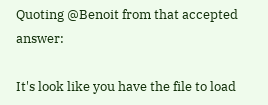Quoting @Benoit from that accepted answer:

It's look like you have the file to load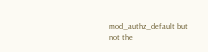mod_authz_default but not the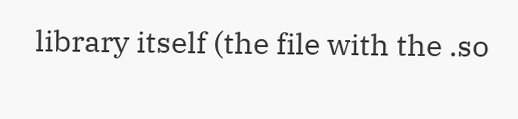library itself (the file with the .so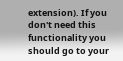extension). If you don't need this functionality you should go to your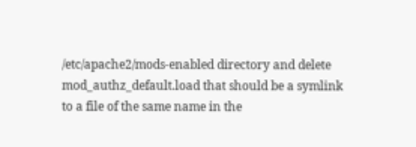/etc/apache2/mods-enabled directory and delete mod_authz_default.load that should be a symlink to a file of the same name in the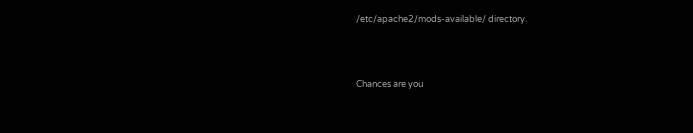/etc/apache2/mods-available/ directory.



Chances are you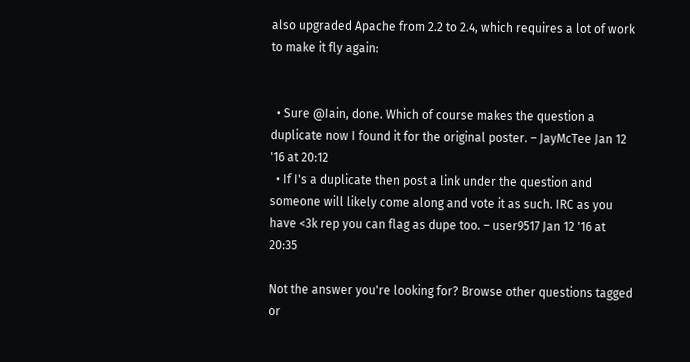also upgraded Apache from 2.2 to 2.4, which requires a lot of work to make it fly again:


  • Sure @Iain, done. Which of course makes the question a duplicate now I found it for the original poster. – JayMcTee Jan 12 '16 at 20:12
  • If I's a duplicate then post a link under the question and someone will likely come along and vote it as such. IRC as you have <3k rep you can flag as dupe too. – user9517 Jan 12 '16 at 20:35

Not the answer you're looking for? Browse other questions tagged or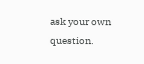ask your own question.